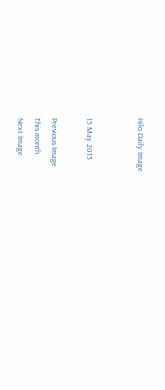Hilo Daily Image


15 May 2015

Previous Image                                                                             This month                                                                                      Next Image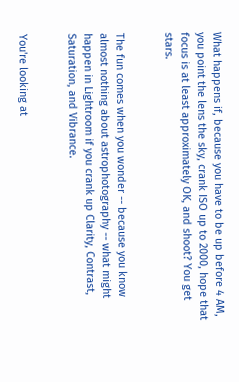What happens if, because you have to be up before 4 AM, you point the lens the sky, crank ISO up to 2000, hope that focus is at least approximately OK, and shoot? You get stars.


The fun comes when you wonder -- because you know almost nothing about astrophotography -- what might happen in Lightroom if you crank up Clarity, Contrast, Saturation, and Vibrance.


You're looking at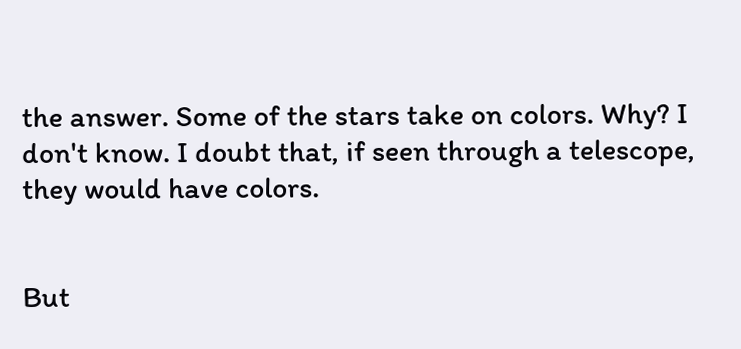the answer. Some of the stars take on colors. Why? I don't know. I doubt that, if seen through a telescope, they would have colors.


But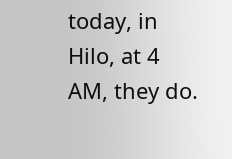today, in Hilo, at 4 AM, they do.